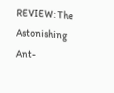REVIEW: The Astonishing Ant-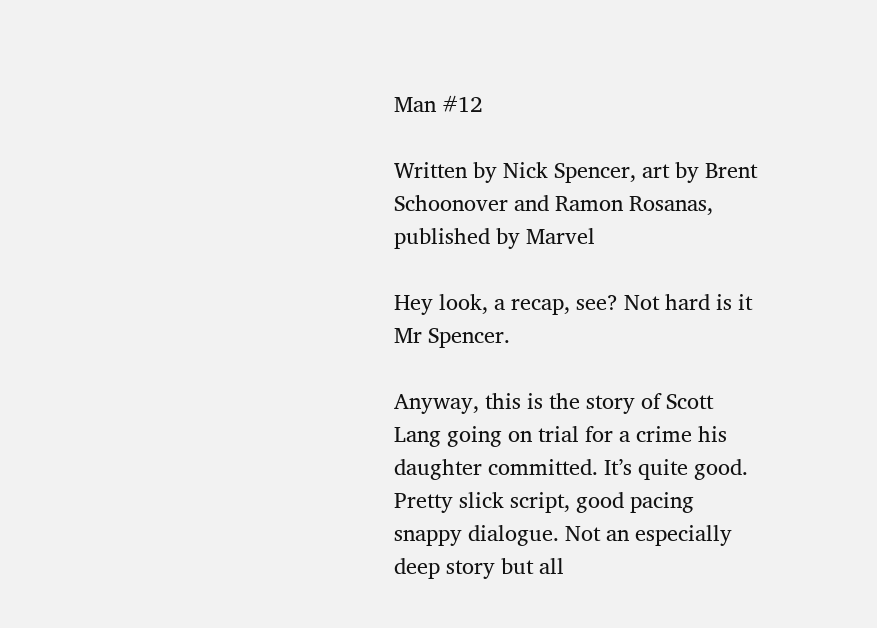Man #12

Written by Nick Spencer, art by Brent Schoonover and Ramon Rosanas, published by Marvel

Hey look, a recap, see? Not hard is it Mr Spencer.

Anyway, this is the story of Scott Lang going on trial for a crime his daughter committed. It’s quite good. Pretty slick script, good pacing snappy dialogue. Not an especially deep story but all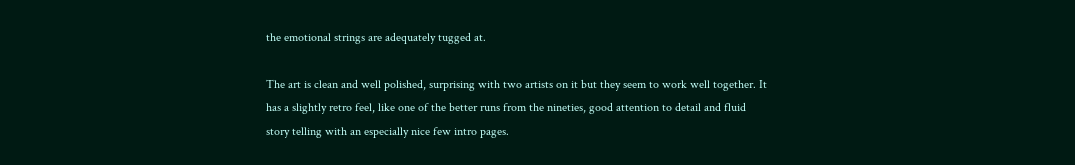the emotional strings are adequately tugged at.

The art is clean and well polished, surprising with two artists on it but they seem to work well together. It has a slightly retro feel, like one of the better runs from the nineties, good attention to detail and fluid story telling with an especially nice few intro pages.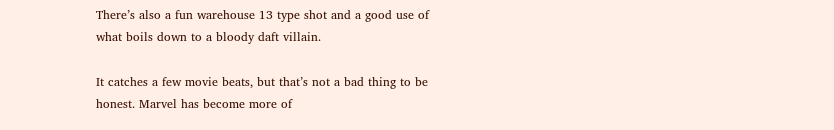There’s also a fun warehouse 13 type shot and a good use of what boils down to a bloody daft villain.

It catches a few movie beats, but that’s not a bad thing to be honest. Marvel has become more of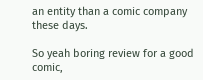an entity than a comic company these days.

So yeah boring review for a good comic,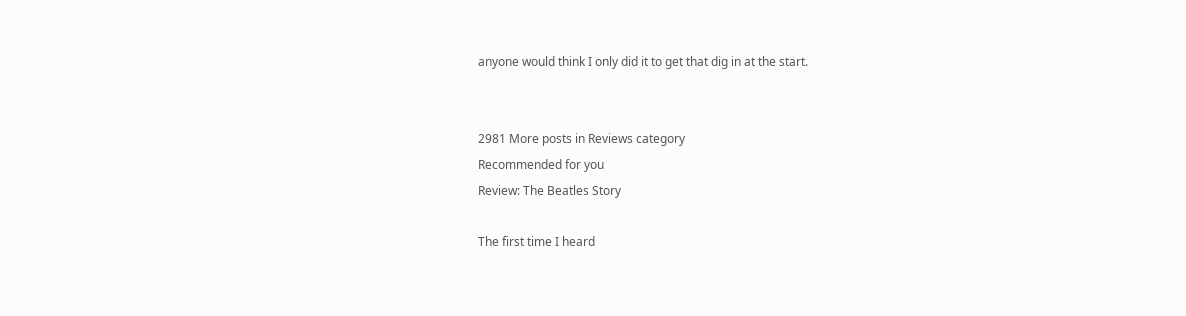anyone would think I only did it to get that dig in at the start.


2981 More posts in Reviews category
Recommended for you
Review: The Beatles Story

The first time I heard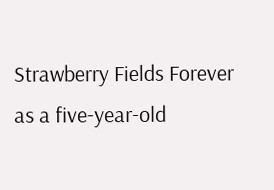Strawberry Fields Forever as a five-year-old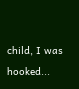child, I was hooked...